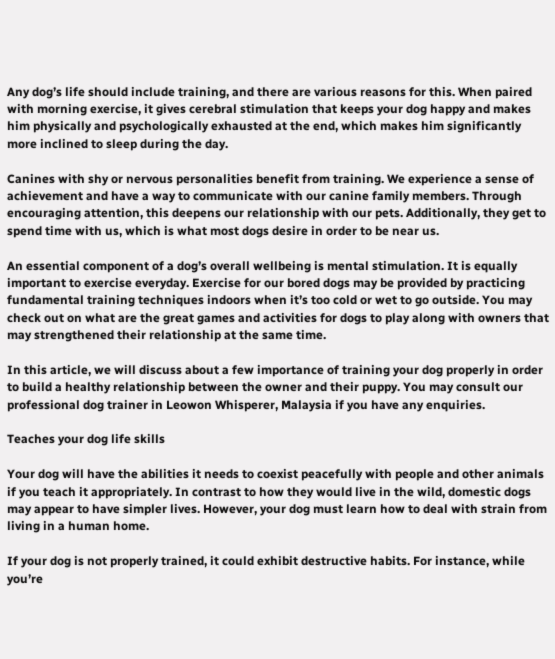Any dog’s life should include training, and there are various reasons for this. When paired with morning exercise, it gives cerebral stimulation that keeps your dog happy and makes him physically and psychologically exhausted at the end, which makes him significantly more inclined to sleep during the day.

Canines with shy or nervous personalities benefit from training. We experience a sense of achievement and have a way to communicate with our canine family members. Through encouraging attention, this deepens our relationship with our pets. Additionally, they get to spend time with us, which is what most dogs desire in order to be near us.

An essential component of a dog’s overall wellbeing is mental stimulation. It is equally important to exercise everyday. Exercise for our bored dogs may be provided by practicing fundamental training techniques indoors when it’s too cold or wet to go outside. You may check out on what are the great games and activities for dogs to play along with owners that may strengthened their relationship at the same time.

In this article, we will discuss about a few importance of training your dog properly in order to build a healthy relationship between the owner and their puppy. You may consult our professional dog trainer in Leowon Whisperer, Malaysia if you have any enquiries.

Teaches your dog life skills

Your dog will have the abilities it needs to coexist peacefully with people and other animals if you teach it appropriately. In contrast to how they would live in the wild, domestic dogs may appear to have simpler lives. However, your dog must learn how to deal with strain from living in a human home.

If your dog is not properly trained, it could exhibit destructive habits. For instance, while you’re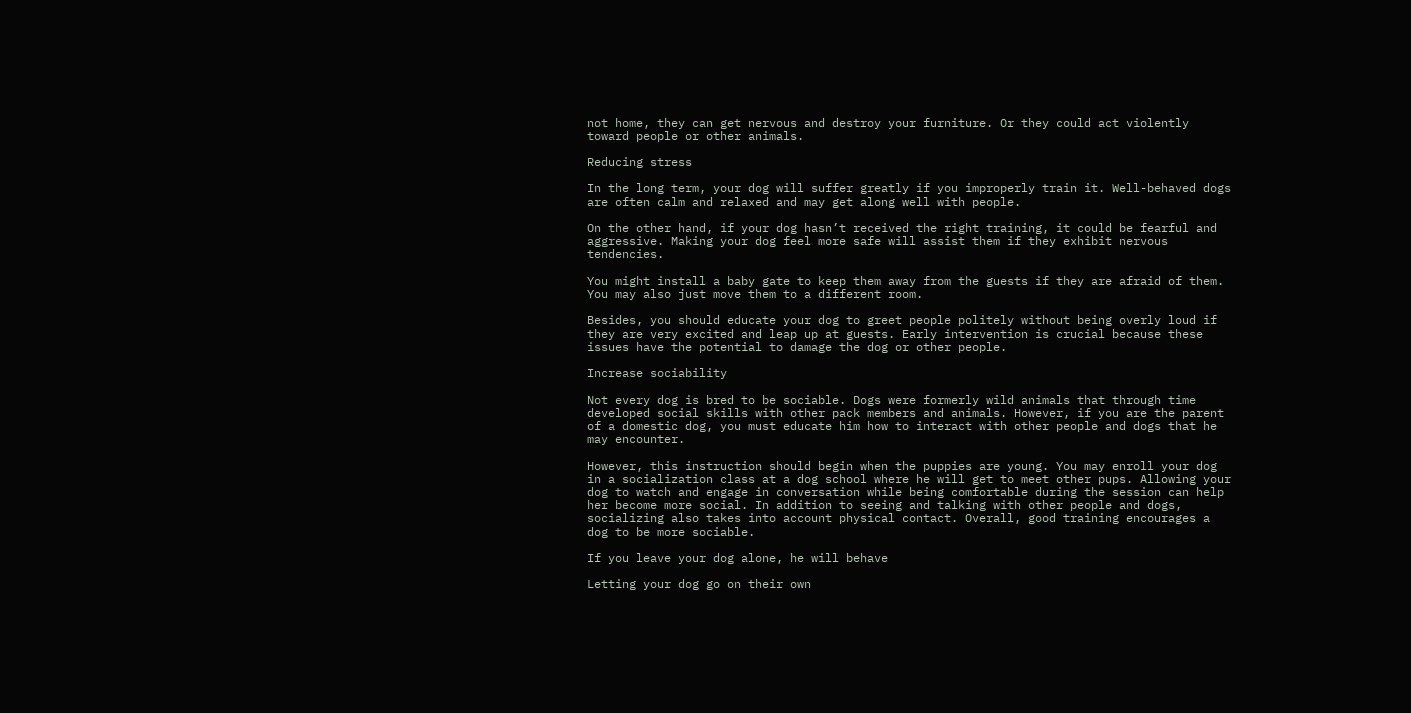not home, they can get nervous and destroy your furniture. Or they could act violently toward people or other animals.

Reducing stress

In the long term, your dog will suffer greatly if you improperly train it. Well-behaved dogs are often calm and relaxed and may get along well with people.

On the other hand, if your dog hasn’t received the right training, it could be fearful and aggressive. Making your dog feel more safe will assist them if they exhibit nervous tendencies.

You might install a baby gate to keep them away from the guests if they are afraid of them. You may also just move them to a different room.

Besides, you should educate your dog to greet people politely without being overly loud if they are very excited and leap up at guests. Early intervention is crucial because these issues have the potential to damage the dog or other people.

Increase sociability

Not every dog is bred to be sociable. Dogs were formerly wild animals that through time developed social skills with other pack members and animals. However, if you are the parent of a domestic dog, you must educate him how to interact with other people and dogs that he may encounter.

However, this instruction should begin when the puppies are young. You may enroll your dog in a socialization class at a dog school where he will get to meet other pups. Allowing your dog to watch and engage in conversation while being comfortable during the session can help her become more social. In addition to seeing and talking with other people and dogs, socializing also takes into account physical contact. Overall, good training encourages a dog to be more sociable.

If you leave your dog alone, he will behave

Letting your dog go on their own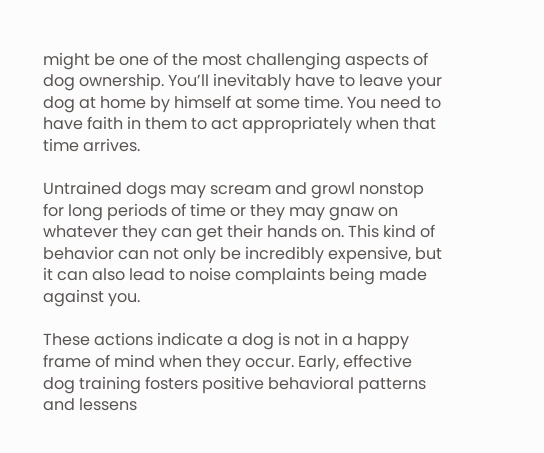might be one of the most challenging aspects of dog ownership. You’ll inevitably have to leave your dog at home by himself at some time. You need to have faith in them to act appropriately when that time arrives.

Untrained dogs may scream and growl nonstop for long periods of time or they may gnaw on whatever they can get their hands on. This kind of behavior can not only be incredibly expensive, but it can also lead to noise complaints being made against you.

These actions indicate a dog is not in a happy frame of mind when they occur. Early, effective dog training fosters positive behavioral patterns and lessens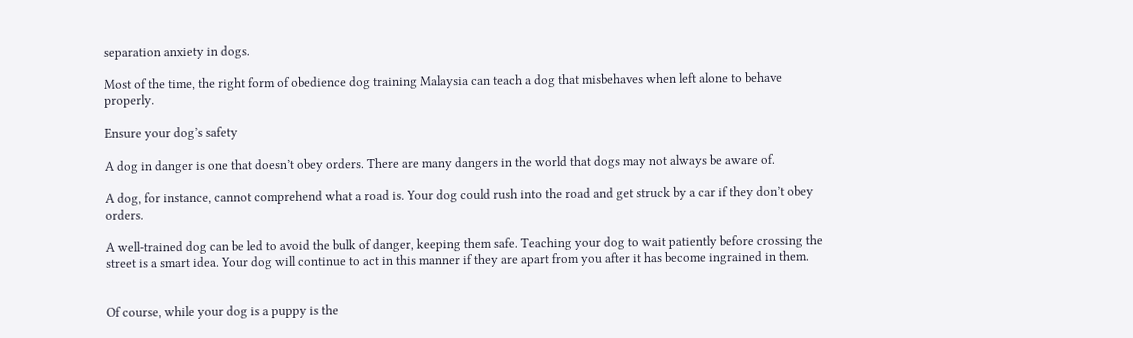separation anxiety in dogs.

Most of the time, the right form of obedience dog training Malaysia can teach a dog that misbehaves when left alone to behave properly.

Ensure your dog’s safety

A dog in danger is one that doesn’t obey orders. There are many dangers in the world that dogs may not always be aware of.

A dog, for instance, cannot comprehend what a road is. Your dog could rush into the road and get struck by a car if they don’t obey orders.

A well-trained dog can be led to avoid the bulk of danger, keeping them safe. Teaching your dog to wait patiently before crossing the street is a smart idea. Your dog will continue to act in this manner if they are apart from you after it has become ingrained in them.


Of course, while your dog is a puppy is the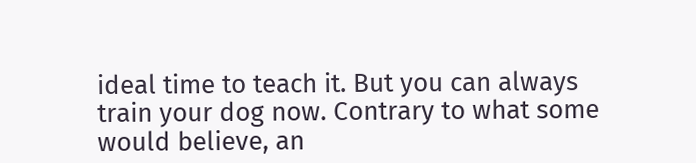ideal time to teach it. But you can always train your dog now. Contrary to what some would believe, an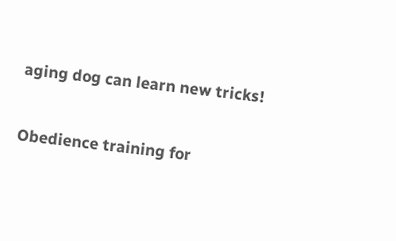aging dog can learn new tricks!

Obedience training for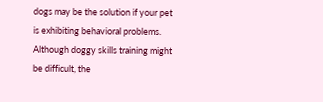dogs may be the solution if your pet is exhibiting behavioral problems. Although doggy skills training might be difficult, the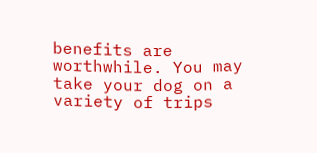benefits are worthwhile. You may take your dog on a variety of trips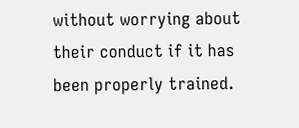without worrying about their conduct if it has been properly trained.